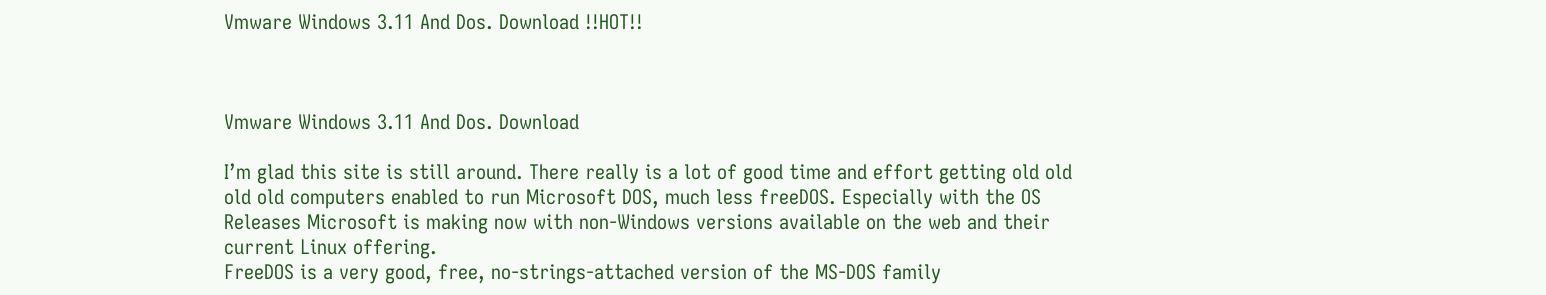Vmware Windows 3.11 And Dos. Download !!HOT!!



Vmware Windows 3.11 And Dos. Download

I’m glad this site is still around. There really is a lot of good time and effort getting old old old old computers enabled to run Microsoft DOS, much less freeDOS. Especially with the OS Releases Microsoft is making now with non-Windows versions available on the web and their current Linux offering.
FreeDOS is a very good, free, no-strings-attached version of the MS-DOS family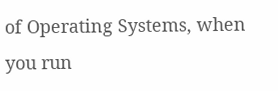of Operating Systems, when you run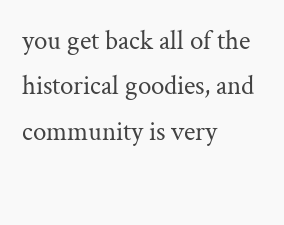you get back all of the historical goodies, and community is very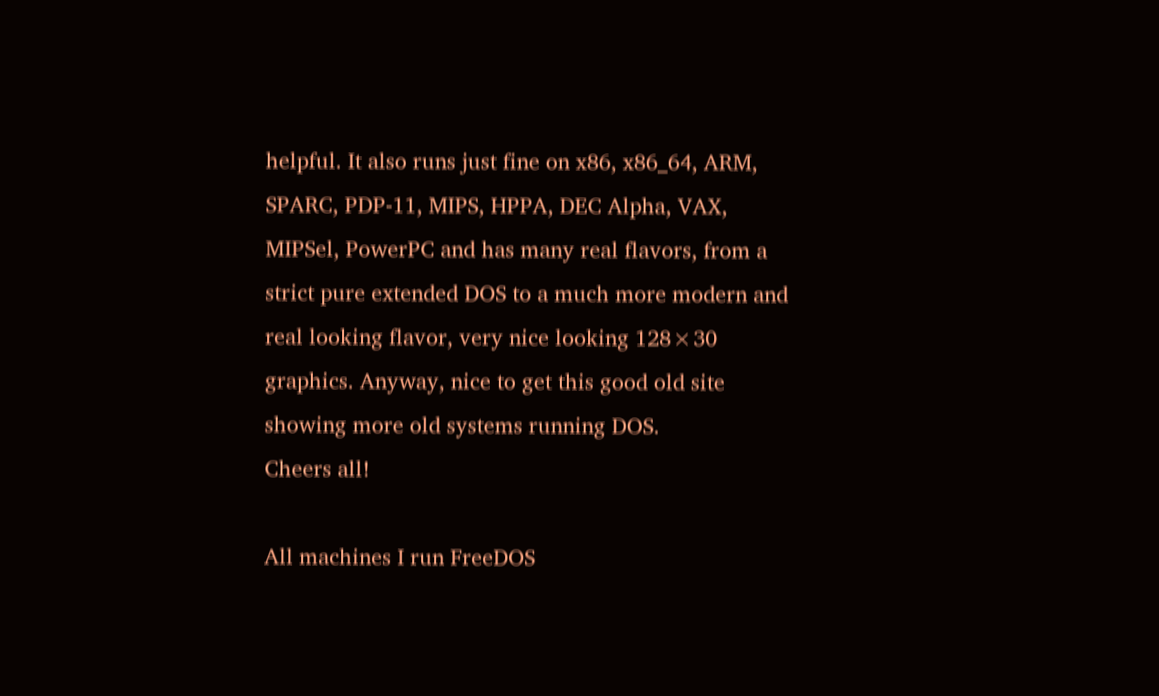helpful. It also runs just fine on x86, x86_64, ARM, SPARC, PDP-11, MIPS, HPPA, DEC Alpha, VAX, MIPSel, PowerPC and has many real flavors, from a strict pure extended DOS to a much more modern and real looking flavor, very nice looking 128×30 graphics. Anyway, nice to get this good old site showing more old systems running DOS.
Cheers all!

All machines I run FreeDOS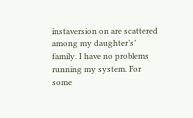instaversion on are scattered among my daughter’s’ family. I have no problems running my system. For some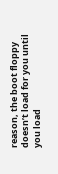reason, the boot floppy doesn’t load for you until you load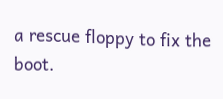a rescue floppy to fix the boot.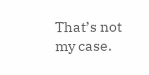That’s not my case.